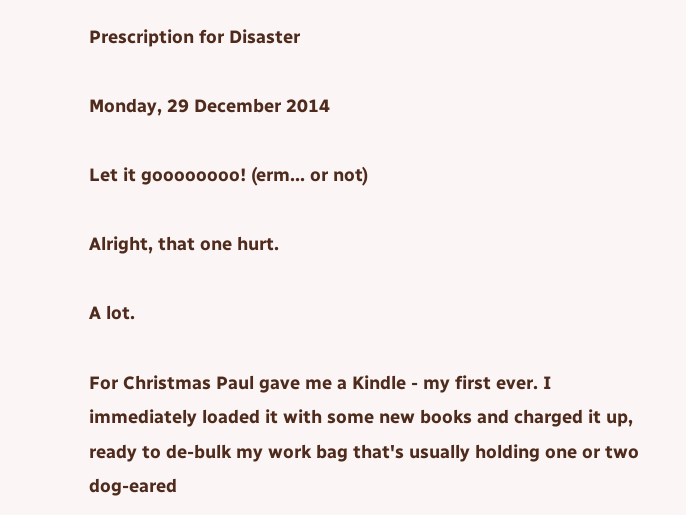Prescription for Disaster

Monday, 29 December 2014

Let it goooooooo! (erm... or not)

Alright, that one hurt.

A lot.

For Christmas Paul gave me a Kindle - my first ever. I immediately loaded it with some new books and charged it up, ready to de-bulk my work bag that's usually holding one or two dog-eared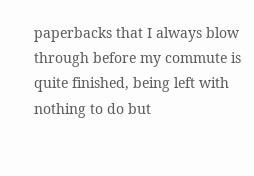paperbacks that I always blow through before my commute is quite finished, being left with nothing to do but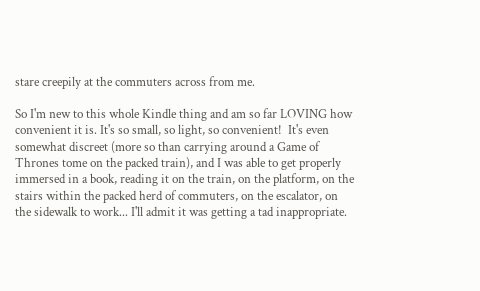stare creepily at the commuters across from me.

So I'm new to this whole Kindle thing and am so far LOVING how convenient it is. It's so small, so light, so convenient!  It's even somewhat discreet (more so than carrying around a Game of Thrones tome on the packed train), and I was able to get properly immersed in a book, reading it on the train, on the platform, on the stairs within the packed herd of commuters, on the escalator, on the sidewalk to work... I'll admit it was getting a tad inappropriate.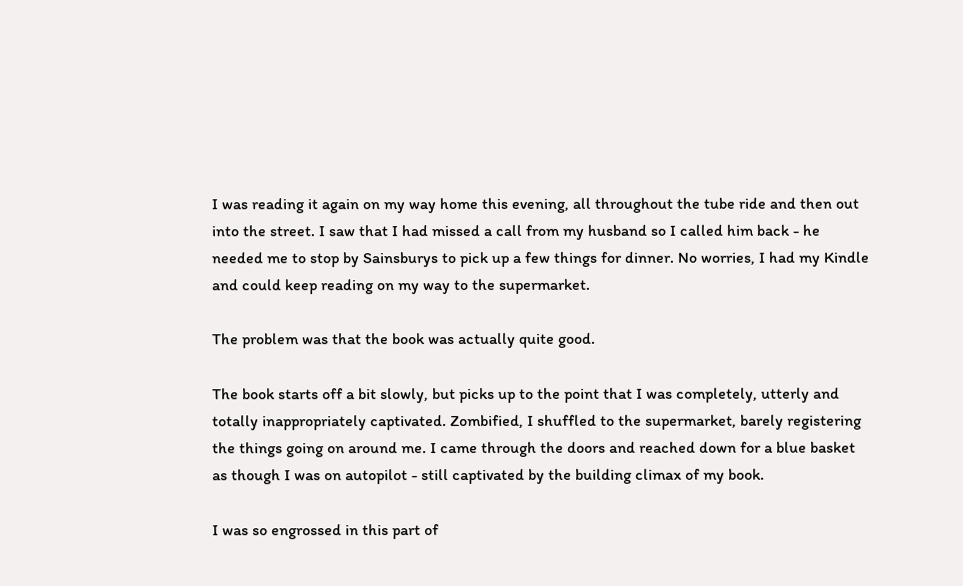I was reading it again on my way home this evening, all throughout the tube ride and then out into the street. I saw that I had missed a call from my husband so I called him back - he needed me to stop by Sainsburys to pick up a few things for dinner. No worries, I had my Kindle and could keep reading on my way to the supermarket.

The problem was that the book was actually quite good.

The book starts off a bit slowly, but picks up to the point that I was completely, utterly and totally inappropriately captivated. Zombified, I shuffled to the supermarket, barely registering the things going on around me. I came through the doors and reached down for a blue basket as though I was on autopilot - still captivated by the building climax of my book.

I was so engrossed in this part of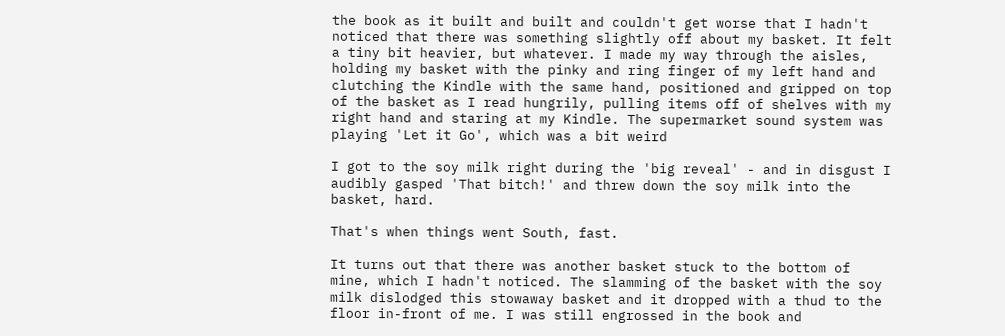the book as it built and built and couldn't get worse that I hadn't noticed that there was something slightly off about my basket. It felt a tiny bit heavier, but whatever. I made my way through the aisles, holding my basket with the pinky and ring finger of my left hand and clutching the Kindle with the same hand, positioned and gripped on top of the basket as I read hungrily, pulling items off of shelves with my right hand and staring at my Kindle. The supermarket sound system was playing 'Let it Go', which was a bit weird

I got to the soy milk right during the 'big reveal' - and in disgust I audibly gasped 'That bitch!' and threw down the soy milk into the basket, hard.

That's when things went South, fast.

It turns out that there was another basket stuck to the bottom of mine, which I hadn't noticed. The slamming of the basket with the soy milk dislodged this stowaway basket and it dropped with a thud to the floor in-front of me. I was still engrossed in the book and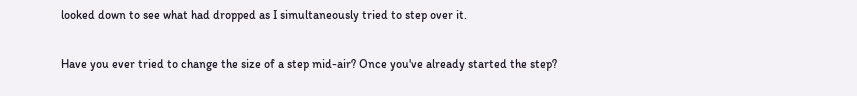looked down to see what had dropped as I simultaneously tried to step over it.

Have you ever tried to change the size of a step mid-air? Once you've already started the step?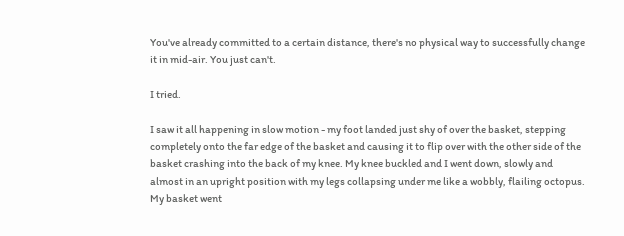You've already committed to a certain distance, there's no physical way to successfully change it in mid-air. You just can't.

I tried.

I saw it all happening in slow motion - my foot landed just shy of over the basket, stepping completely onto the far edge of the basket and causing it to flip over with the other side of the basket crashing into the back of my knee. My knee buckled and I went down, slowly and almost in an upright position with my legs collapsing under me like a wobbly, flailing octopus. My basket went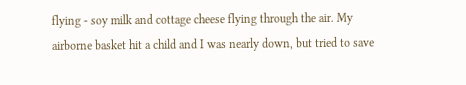flying - soy milk and cottage cheese flying through the air. My airborne basket hit a child and I was nearly down, but tried to save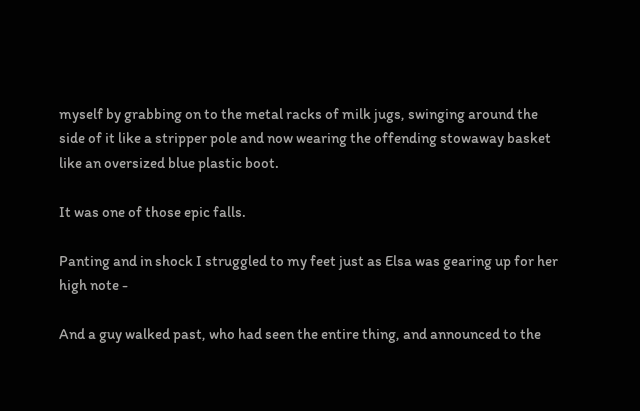myself by grabbing on to the metal racks of milk jugs, swinging around the side of it like a stripper pole and now wearing the offending stowaway basket like an oversized blue plastic boot.

It was one of those epic falls.

Panting and in shock I struggled to my feet just as Elsa was gearing up for her high note -

And a guy walked past, who had seen the entire thing, and announced to the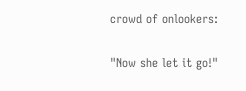crowd of onlookers:

"Now she let it go!"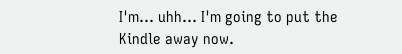I'm... uhh... I'm going to put the Kindle away now.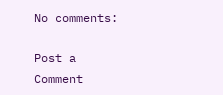No comments:

Post a Comment